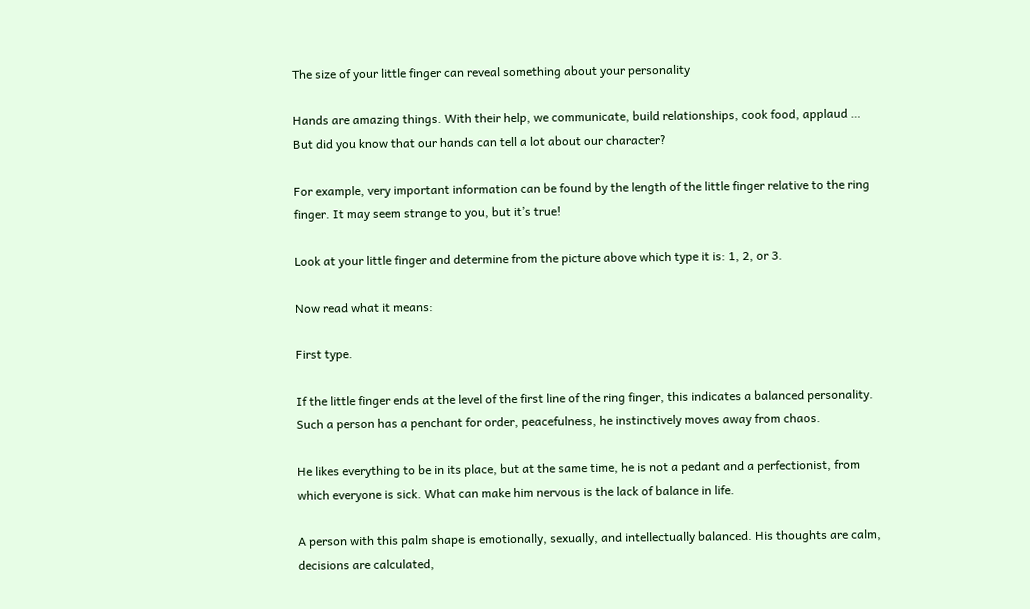The size of your little finger can reveal something about your personality

Hands are amazing things. With their help, we communicate, build relationships, cook food, applaud … But did you know that our hands can tell a lot about our character?

For example, very important information can be found by the length of the little finger relative to the ring finger. It may seem strange to you, but it’s true!

Look at your little finger and determine from the picture above which type it is: 1, 2, or 3.

Now read what it means:

First type.

If the little finger ends at the level of the first line of the ring finger, this indicates a balanced personality. Such a person has a penchant for order, peacefulness, he instinctively moves away from chaos.

He likes everything to be in its place, but at the same time, he is not a pedant and a perfectionist, from which everyone is sick. What can make him nervous is the lack of balance in life.

A person with this palm shape is emotionally, sexually, and intellectually balanced. His thoughts are calm, decisions are calculated,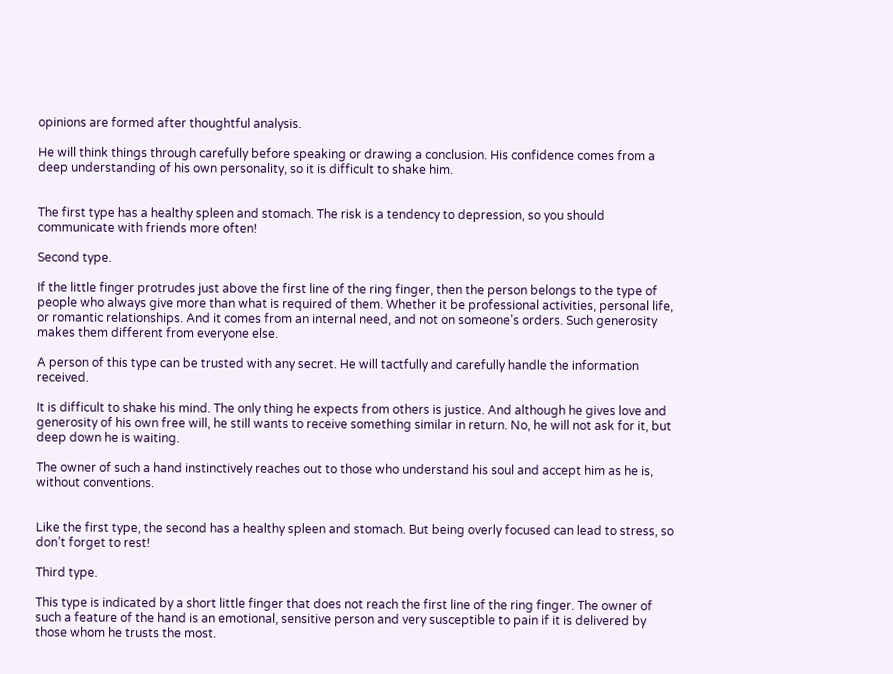opinions are formed after thoughtful analysis.

He will think things through carefully before speaking or drawing a conclusion. His confidence comes from a deep understanding of his own personality, so it is difficult to shake him.


The first type has a healthy spleen and stomach. The risk is a tendency to depression, so you should communicate with friends more often!

Second type.

If the little finger protrudes just above the first line of the ring finger, then the person belongs to the type of people who always give more than what is required of them. Whether it be professional activities, personal life, or romantic relationships. And it comes from an internal need, and not on someone’s orders. Such generosity makes them different from everyone else.

A person of this type can be trusted with any secret. He will tactfully and carefully handle the information received.

It is difficult to shake his mind. The only thing he expects from others is justice. And although he gives love and generosity of his own free will, he still wants to receive something similar in return. No, he will not ask for it, but deep down he is waiting.

The owner of such a hand instinctively reaches out to those who understand his soul and accept him as he is, without conventions.


Like the first type, the second has a healthy spleen and stomach. But being overly focused can lead to stress, so don’t forget to rest!

Third type.

This type is indicated by a short little finger that does not reach the first line of the ring finger. The owner of such a feature of the hand is an emotional, sensitive person and very susceptible to pain if it is delivered by those whom he trusts the most.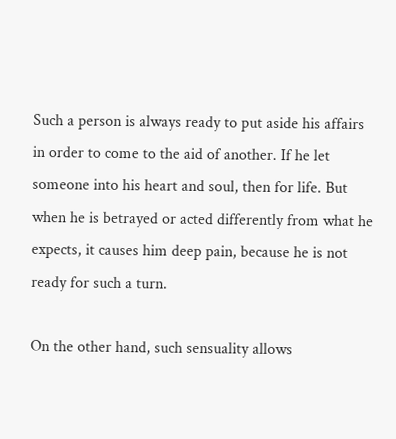Such a person is always ready to put aside his affairs in order to come to the aid of another. If he let someone into his heart and soul, then for life. But when he is betrayed or acted differently from what he expects, it causes him deep pain, because he is not ready for such a turn.

On the other hand, such sensuality allows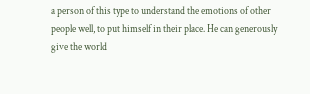a person of this type to understand the emotions of other people well, to put himself in their place. He can generously give the world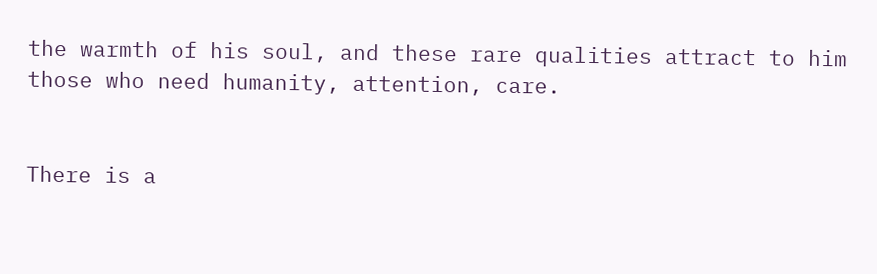the warmth of his soul, and these rare qualities attract to him those who need humanity, attention, care.


There is a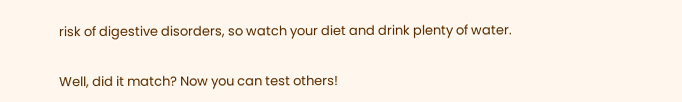risk of digestive disorders, so watch your diet and drink plenty of water.

Well, did it match? Now you can test others!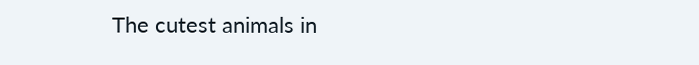The cutest animals in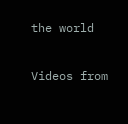the world

Videos from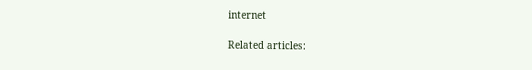internet

Related articles: